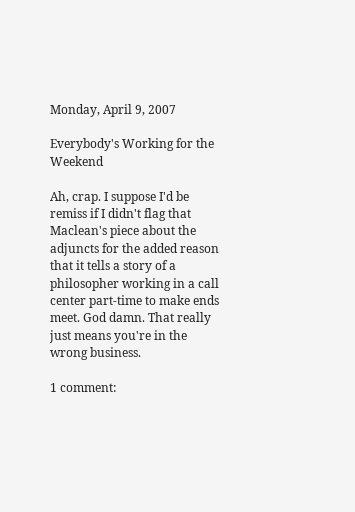Monday, April 9, 2007

Everybody's Working for the Weekend

Ah, crap. I suppose I'd be remiss if I didn't flag that Maclean's piece about the adjuncts for the added reason that it tells a story of a philosopher working in a call center part-time to make ends meet. God damn. That really just means you're in the wrong business.

1 comment: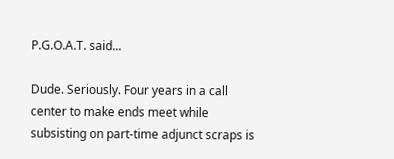P.G.O.A.T. said...

Dude. Seriously. Four years in a call center to make ends meet while subsisting on part-time adjunct scraps is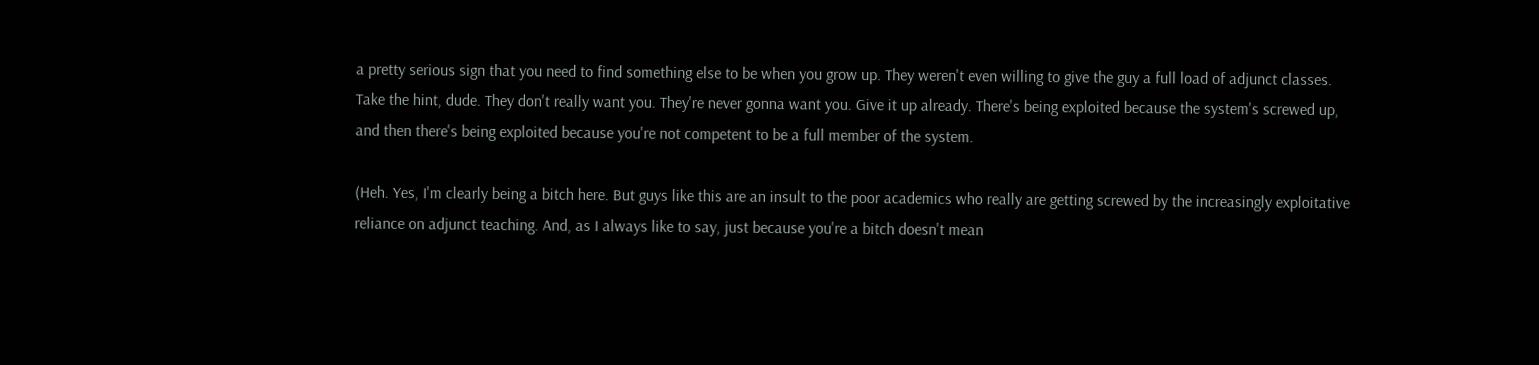a pretty serious sign that you need to find something else to be when you grow up. They weren't even willing to give the guy a full load of adjunct classes. Take the hint, dude. They don't really want you. They're never gonna want you. Give it up already. There's being exploited because the system's screwed up, and then there's being exploited because you're not competent to be a full member of the system.

(Heh. Yes, I'm clearly being a bitch here. But guys like this are an insult to the poor academics who really are getting screwed by the increasingly exploitative reliance on adjunct teaching. And, as I always like to say, just because you're a bitch doesn't mean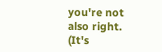you're not also right. (It's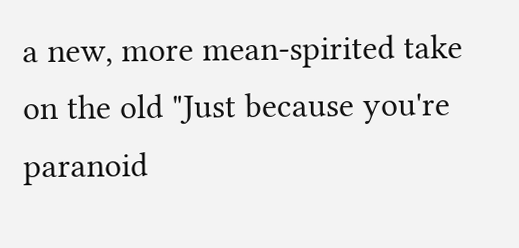a new, more mean-spirited take on the old "Just because you're paranoid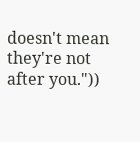doesn't mean they're not after you."))